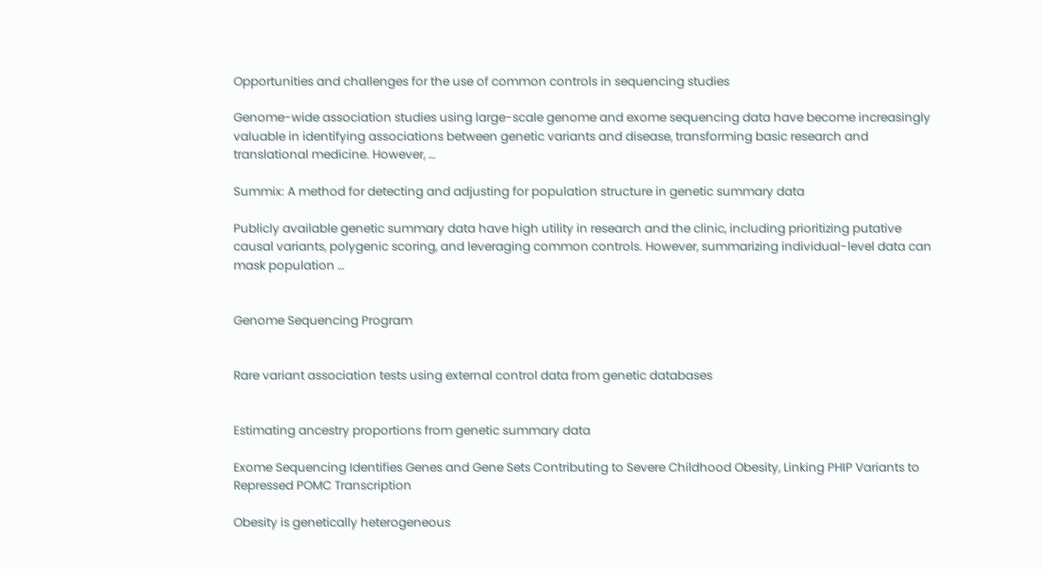Opportunities and challenges for the use of common controls in sequencing studies

Genome-wide association studies using large-scale genome and exome sequencing data have become increasingly valuable in identifying associations between genetic variants and disease, transforming basic research and translational medicine. However, …

Summix: A method for detecting and adjusting for population structure in genetic summary data

Publicly available genetic summary data have high utility in research and the clinic, including prioritizing putative causal variants, polygenic scoring, and leveraging common controls. However, summarizing individual-level data can mask population …


Genome Sequencing Program


Rare variant association tests using external control data from genetic databases


Estimating ancestry proportions from genetic summary data

Exome Sequencing Identifies Genes and Gene Sets Contributing to Severe Childhood Obesity, Linking PHIP Variants to Repressed POMC Transcription

Obesity is genetically heterogeneous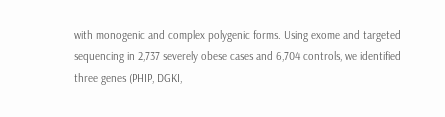with monogenic and complex polygenic forms. Using exome and targeted sequencing in 2,737 severely obese cases and 6,704 controls, we identified three genes (PHIP, DGKI,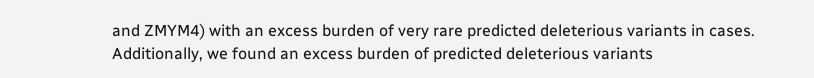and ZMYM4) with an excess burden of very rare predicted deleterious variants in cases. Additionally, we found an excess burden of predicted deleterious variants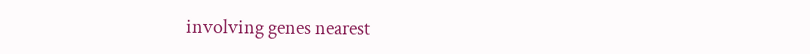involving genes nearest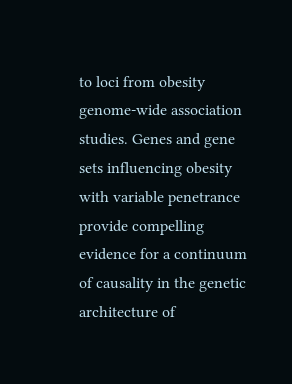to loci from obesity genome-wide association studies. Genes and gene sets influencing obesity with variable penetrance provide compelling evidence for a continuum of causality in the genetic architecture of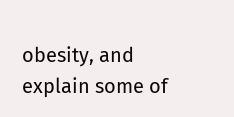obesity, and explain some of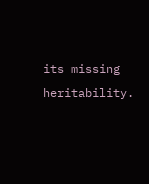its missing heritability.